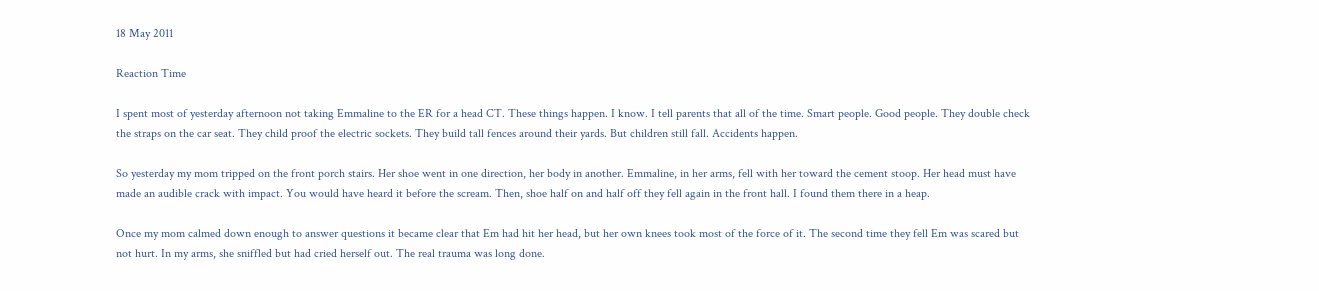18 May 2011

Reaction Time

I spent most of yesterday afternoon not taking Emmaline to the ER for a head CT. These things happen. I know. I tell parents that all of the time. Smart people. Good people. They double check the straps on the car seat. They child proof the electric sockets. They build tall fences around their yards. But children still fall. Accidents happen.

So yesterday my mom tripped on the front porch stairs. Her shoe went in one direction, her body in another. Emmaline, in her arms, fell with her toward the cement stoop. Her head must have made an audible crack with impact. You would have heard it before the scream. Then, shoe half on and half off they fell again in the front hall. I found them there in a heap.

Once my mom calmed down enough to answer questions it became clear that Em had hit her head, but her own knees took most of the force of it. The second time they fell Em was scared but not hurt. In my arms, she sniffled but had cried herself out. The real trauma was long done.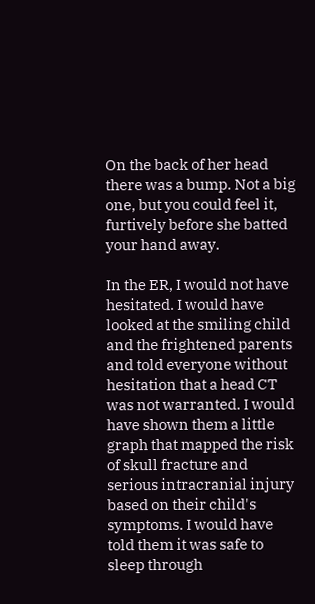On the back of her head there was a bump. Not a big one, but you could feel it, furtively before she batted your hand away.

In the ER, I would not have hesitated. I would have looked at the smiling child and the frightened parents and told everyone without hesitation that a head CT was not warranted. I would have shown them a little graph that mapped the risk of skull fracture and serious intracranial injury based on their child's symptoms. I would have told them it was safe to sleep through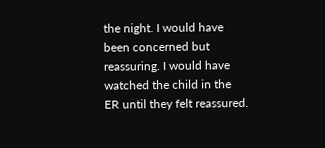the night. I would have been concerned but reassuring. I would have watched the child in the ER until they felt reassured.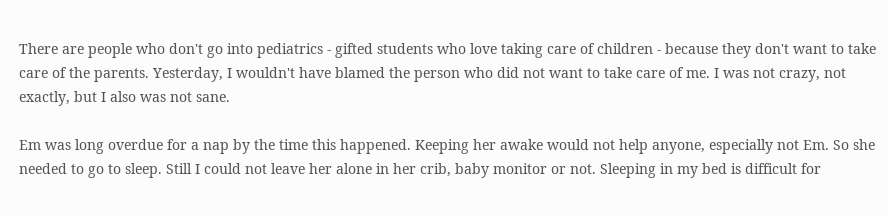There are people who don't go into pediatrics - gifted students who love taking care of children - because they don't want to take care of the parents. Yesterday, I wouldn't have blamed the person who did not want to take care of me. I was not crazy, not exactly, but I also was not sane.

Em was long overdue for a nap by the time this happened. Keeping her awake would not help anyone, especially not Em. So she needed to go to sleep. Still I could not leave her alone in her crib, baby monitor or not. Sleeping in my bed is difficult for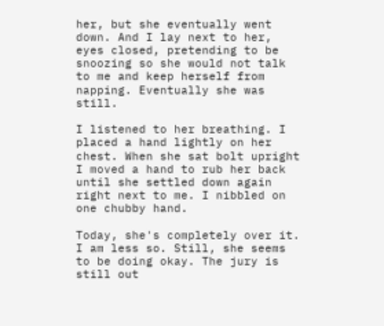her, but she eventually went down. And I lay next to her, eyes closed, pretending to be snoozing so she would not talk to me and keep herself from napping. Eventually she was still.

I listened to her breathing. I placed a hand lightly on her chest. When she sat bolt upright I moved a hand to rub her back until she settled down again right next to me. I nibbled on one chubby hand.

Today, she's completely over it. I am less so. Still, she seems to be doing okay. The jury is still out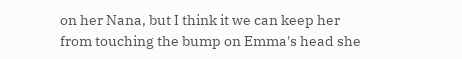on her Nana, but I think it we can keep her from touching the bump on Emma's head she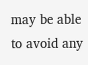may be able to avoid any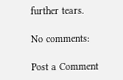further tears.

No comments:

Post a Comment